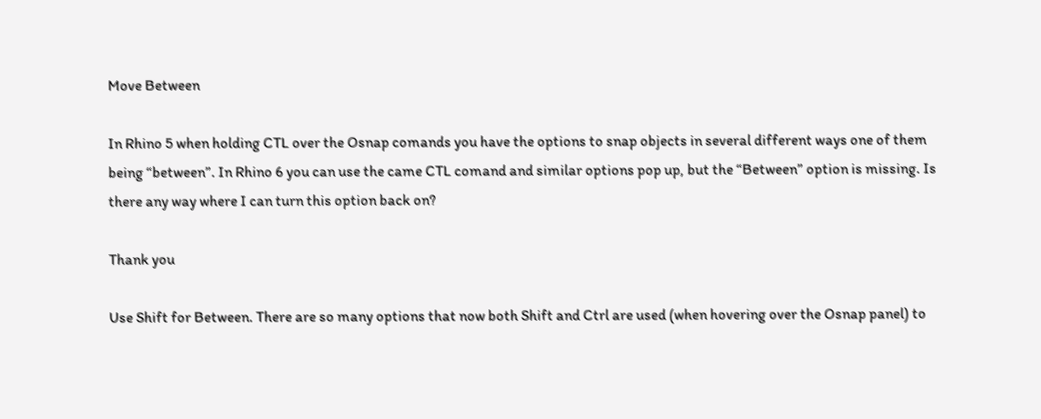Move Between

In Rhino 5 when holding CTL over the Osnap comands you have the options to snap objects in several different ways one of them being “between”. In Rhino 6 you can use the came CTL comand and similar options pop up, but the “Between” option is missing. Is there any way where I can turn this option back on?

Thank you

Use Shift for Between. There are so many options that now both Shift and Ctrl are used (when hovering over the Osnap panel) to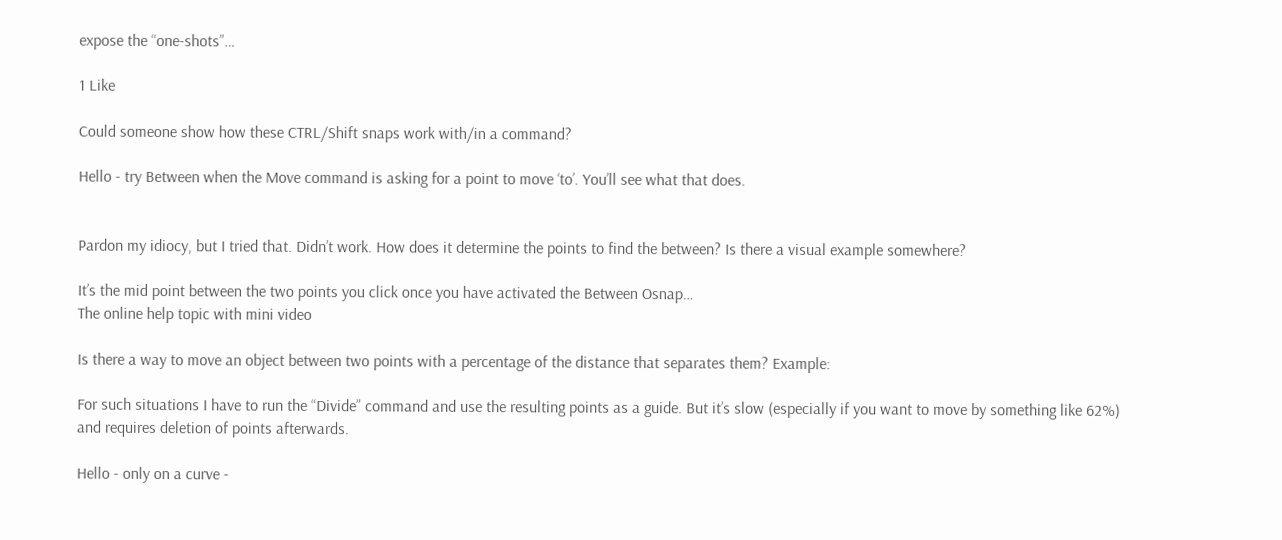expose the “one-shots”…

1 Like

Could someone show how these CTRL/Shift snaps work with/in a command?

Hello - try Between when the Move command is asking for a point to move ‘to’. You’ll see what that does.


Pardon my idiocy, but I tried that. Didn’t work. How does it determine the points to find the between? Is there a visual example somewhere?

It’s the mid point between the two points you click once you have activated the Between Osnap…
The online help topic with mini video

Is there a way to move an object between two points with a percentage of the distance that separates them? Example:

For such situations I have to run the “Divide” command and use the resulting points as a guide. But it’s slow (especially if you want to move by something like 62%) and requires deletion of points afterwards.

Hello - only on a curve -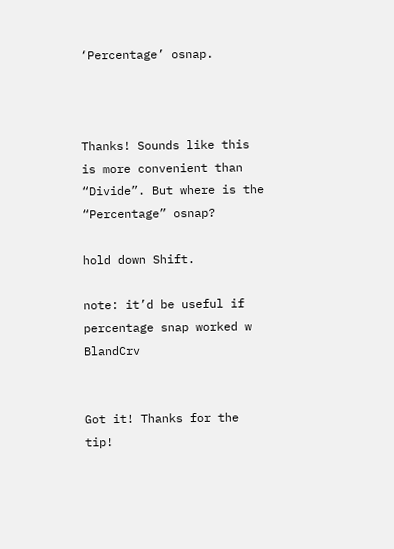‘Percentage’ osnap.



Thanks! Sounds like this is more convenient than “Divide”. But where is the “Percentage” osnap?

hold down Shift.

note: it’d be useful if percentage snap worked w BlandCrv


Got it! Thanks for the tip!